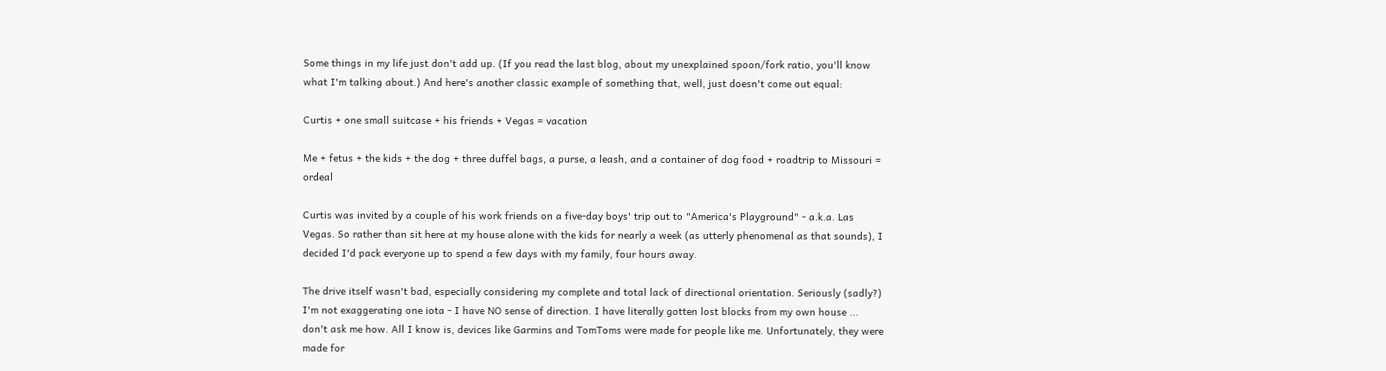Some things in my life just don't add up. (If you read the last blog, about my unexplained spoon/fork ratio, you'll know what I'm talking about.) And here's another classic example of something that, well, just doesn't come out equal:

Curtis + one small suitcase + his friends + Vegas = vacation

Me + fetus + the kids + the dog + three duffel bags, a purse, a leash, and a container of dog food + roadtrip to Missouri = ordeal

Curtis was invited by a couple of his work friends on a five-day boys' trip out to "America's Playground" - a.k.a. Las Vegas. So rather than sit here at my house alone with the kids for nearly a week (as utterly phenomenal as that sounds), I decided I'd pack everyone up to spend a few days with my family, four hours away.

The drive itself wasn't bad, especially considering my complete and total lack of directional orientation. Seriously (sadly?) I'm not exaggerating one iota - I have NO sense of direction. I have literally gotten lost blocks from my own house ... don't ask me how. All I know is, devices like Garmins and TomToms were made for people like me. Unfortunately, they were made for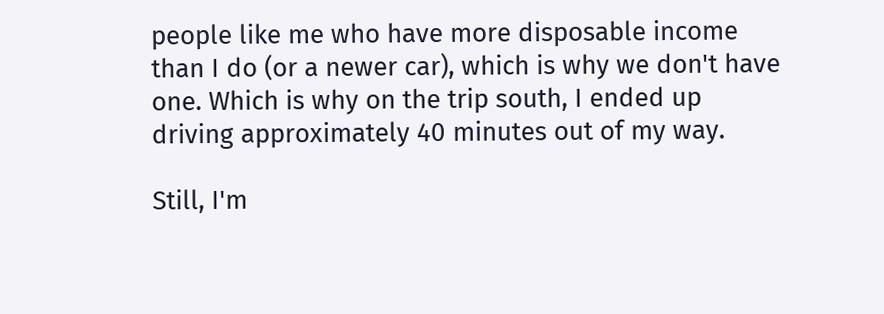people like me who have more disposable income than I do (or a newer car), which is why we don't have one. Which is why on the trip south, I ended up driving approximately 40 minutes out of my way.

Still, I'm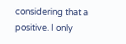considering that a positive. I only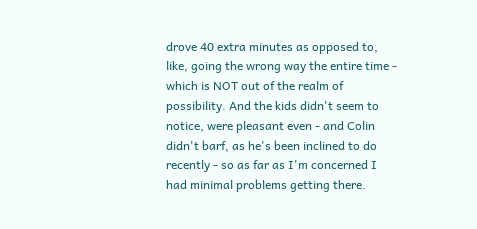drove 40 extra minutes as opposed to, like, going the wrong way the entire time - which is NOT out of the realm of possibility. And the kids didn't seem to notice, were pleasant even - and Colin didn't barf, as he's been inclined to do recently - so as far as I'm concerned I had minimal problems getting there.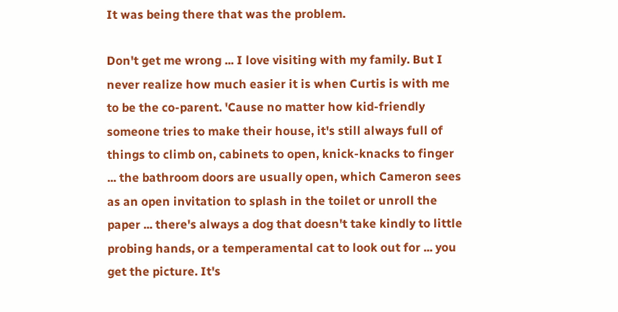It was being there that was the problem.

Don't get me wrong ... I love visiting with my family. But I never realize how much easier it is when Curtis is with me to be the co-parent. 'Cause no matter how kid-friendly someone tries to make their house, it's still always full of things to climb on, cabinets to open, knick-knacks to finger ... the bathroom doors are usually open, which Cameron sees as an open invitation to splash in the toilet or unroll the paper ... there's always a dog that doesn't take kindly to little probing hands, or a temperamental cat to look out for ... you get the picture. It's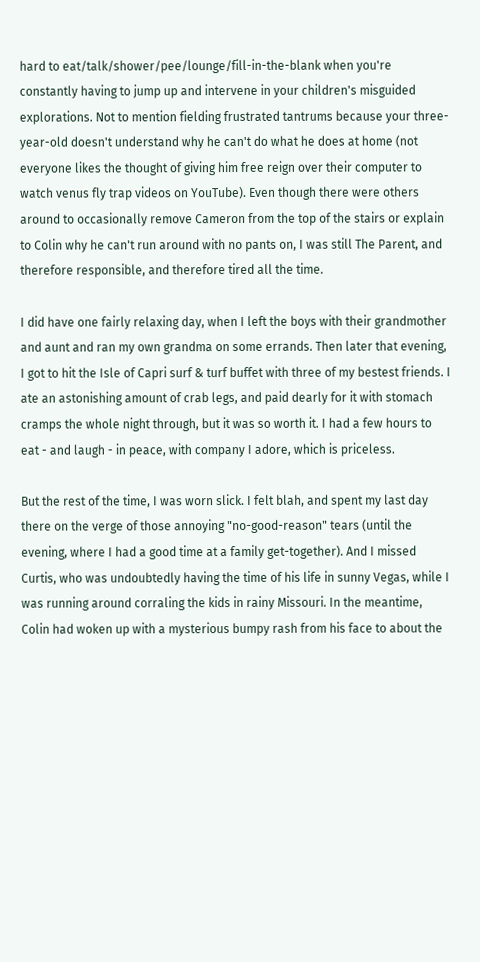hard to eat/talk/shower/pee/lounge/fill-in-the-blank when you're constantly having to jump up and intervene in your children's misguided explorations. Not to mention fielding frustrated tantrums because your three-year-old doesn't understand why he can't do what he does at home (not everyone likes the thought of giving him free reign over their computer to watch venus fly trap videos on YouTube). Even though there were others around to occasionally remove Cameron from the top of the stairs or explain to Colin why he can't run around with no pants on, I was still The Parent, and therefore responsible, and therefore tired all the time.

I did have one fairly relaxing day, when I left the boys with their grandmother and aunt and ran my own grandma on some errands. Then later that evening, I got to hit the Isle of Capri surf & turf buffet with three of my bestest friends. I ate an astonishing amount of crab legs, and paid dearly for it with stomach cramps the whole night through, but it was so worth it. I had a few hours to eat - and laugh - in peace, with company I adore, which is priceless.

But the rest of the time, I was worn slick. I felt blah, and spent my last day there on the verge of those annoying "no-good-reason" tears (until the evening, where I had a good time at a family get-together). And I missed Curtis, who was undoubtedly having the time of his life in sunny Vegas, while I was running around corraling the kids in rainy Missouri. In the meantime, Colin had woken up with a mysterious bumpy rash from his face to about the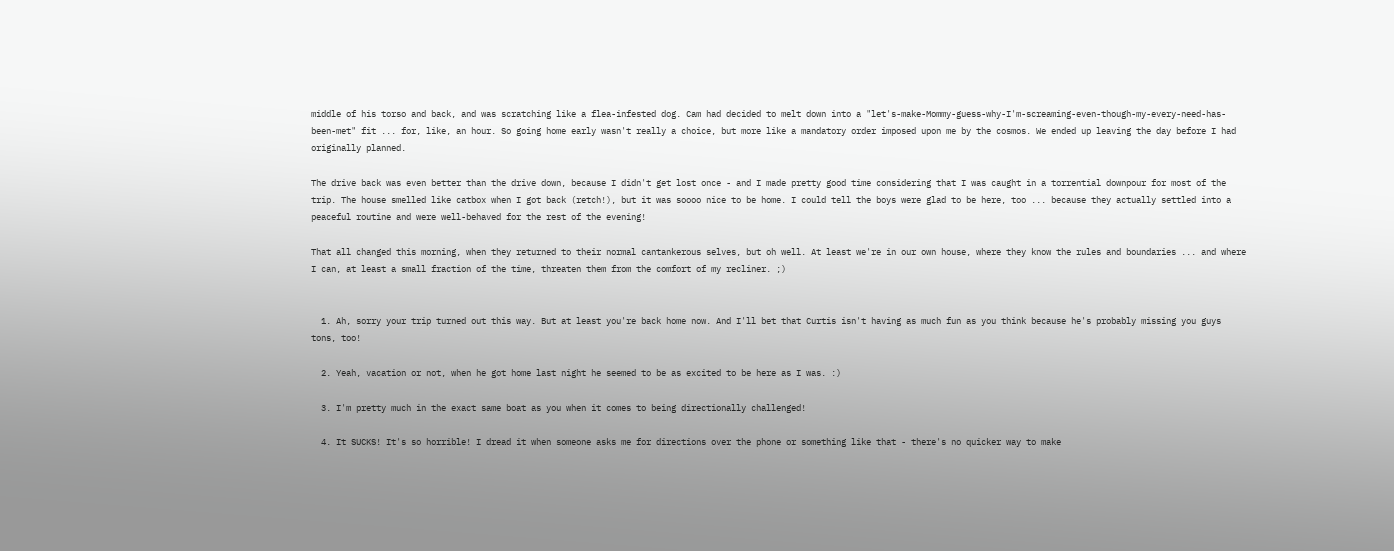middle of his torso and back, and was scratching like a flea-infested dog. Cam had decided to melt down into a "let's-make-Mommy-guess-why-I'm-screaming-even-though-my-every-need-has-been-met" fit ... for, like, an hour. So going home early wasn't really a choice, but more like a mandatory order imposed upon me by the cosmos. We ended up leaving the day before I had originally planned.

The drive back was even better than the drive down, because I didn't get lost once - and I made pretty good time considering that I was caught in a torrential downpour for most of the trip. The house smelled like catbox when I got back (retch!), but it was soooo nice to be home. I could tell the boys were glad to be here, too ... because they actually settled into a peaceful routine and were well-behaved for the rest of the evening!

That all changed this morning, when they returned to their normal cantankerous selves, but oh well. At least we're in our own house, where they know the rules and boundaries ... and where I can, at least a small fraction of the time, threaten them from the comfort of my recliner. ;)


  1. Ah, sorry your trip turned out this way. But at least you're back home now. And I'll bet that Curtis isn't having as much fun as you think because he's probably missing you guys tons, too!

  2. Yeah, vacation or not, when he got home last night he seemed to be as excited to be here as I was. :)

  3. I'm pretty much in the exact same boat as you when it comes to being directionally challenged!

  4. It SUCKS! It's so horrible! I dread it when someone asks me for directions over the phone or something like that - there's no quicker way to make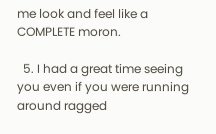me look and feel like a COMPLETE moron.

  5. I had a great time seeing you even if you were running around ragged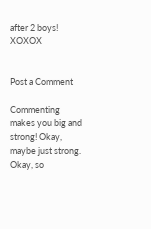after 2 boys! XOXOX


Post a Comment

Commenting makes you big and strong! Okay, maybe just strong. Okay, so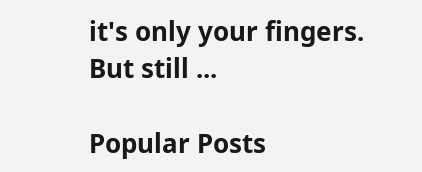it's only your fingers. But still ...

Popular Posts